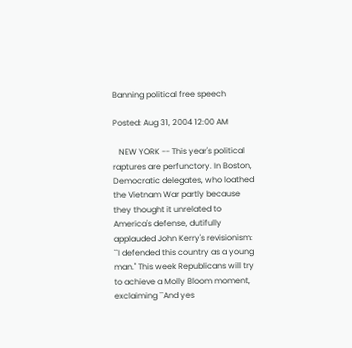Banning political free speech

Posted: Aug 31, 2004 12:00 AM

   NEW YORK -- This year's political raptures are perfunctory. In Boston, Democratic delegates, who loathed the Vietnam War partly because they thought it unrelated to America's defense, dutifully applauded John Kerry's revisionism: ``I defended this country as a young man.'' This week Republicans will try to achieve a Molly Bloom moment, exclaiming ``And yes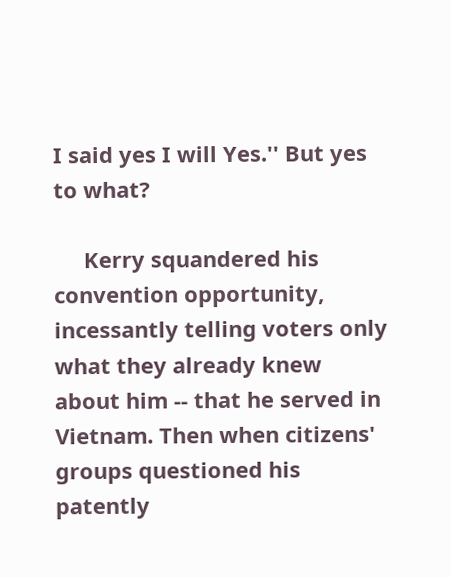I said yes I will Yes.'' But yes to what?

     Kerry squandered his convention opportunity, incessantly telling voters only what they already knew about him -- that he served in Vietnam. Then when citizens' groups questioned his patently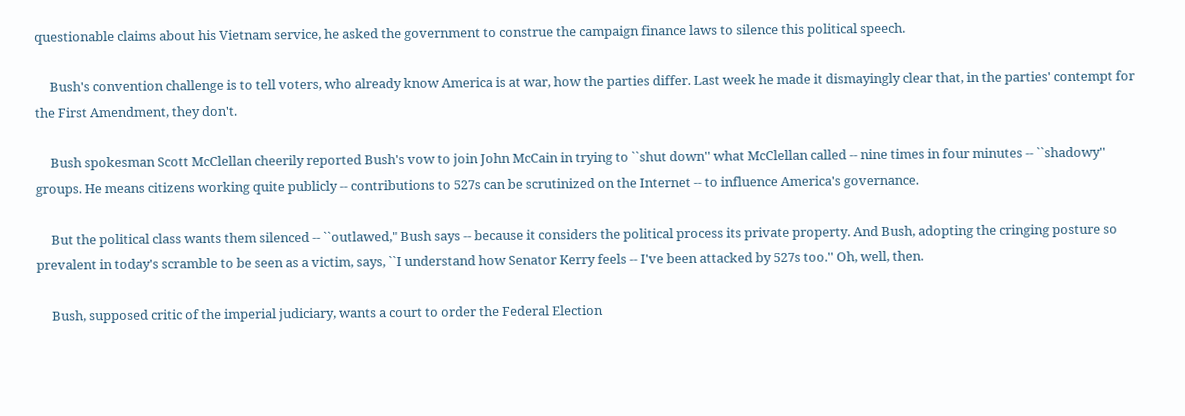questionable claims about his Vietnam service, he asked the government to construe the campaign finance laws to silence this political speech.

     Bush's convention challenge is to tell voters, who already know America is at war, how the parties differ. Last week he made it dismayingly clear that, in the parties' contempt for the First Amendment, they don't.

     Bush spokesman Scott McClellan cheerily reported Bush's vow to join John McCain in trying to ``shut down'' what McClellan called -- nine times in four minutes -- ``shadowy'' groups. He means citizens working quite publicly -- contributions to 527s can be scrutinized on the Internet -- to influence America's governance.

     But the political class wants them silenced -- ``outlawed," Bush says -- because it considers the political process its private property. And Bush, adopting the cringing posture so prevalent in today's scramble to be seen as a victim, says, ``I understand how Senator Kerry feels -- I've been attacked by 527s too.'' Oh, well, then.

     Bush, supposed critic of the imperial judiciary, wants a court to order the Federal Election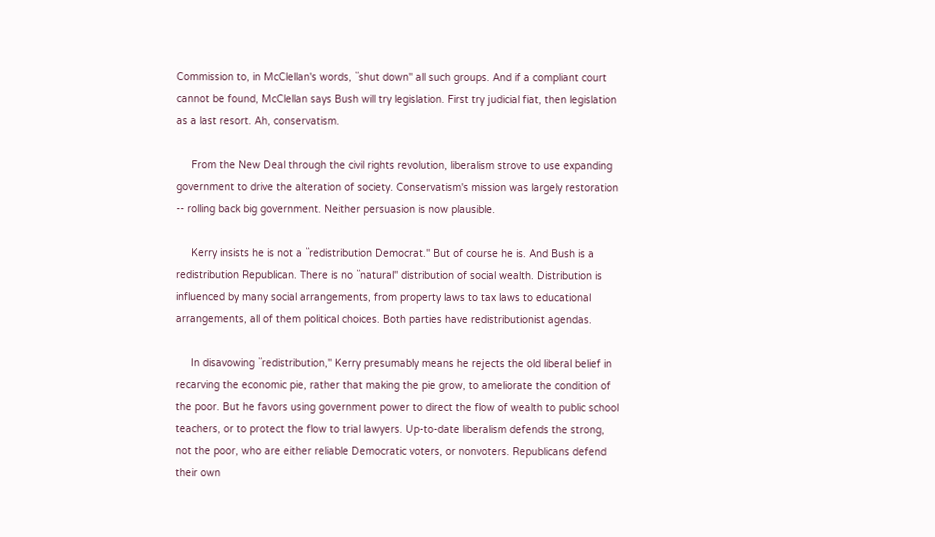Commission to, in McClellan's words, ``shut down'' all such groups. And if a compliant court cannot be found, McClellan says Bush will try legislation. First try judicial fiat, then legislation as a last resort. Ah, conservatism.

     From the New Deal through the civil rights revolution, liberalism strove to use expanding government to drive the alteration of society. Conservatism's mission was largely restoration -- rolling back big government. Neither persuasion is now plausible.

     Kerry insists he is not a ``redistribution Democrat.'' But of course he is. And Bush is a redistribution Republican. There is no ``natural'' distribution of social wealth. Distribution is influenced by many social arrangements, from property laws to tax laws to educational arrangements, all of them political choices. Both parties have redistributionist agendas.

     In disavowing ``redistribution,'' Kerry presumably means he rejects the old liberal belief in recarving the economic pie, rather that making the pie grow, to ameliorate the condition of the poor. But he favors using government power to direct the flow of wealth to public school teachers, or to protect the flow to trial lawyers. Up-to-date liberalism defends the strong, not the poor, who are either reliable Democratic voters, or nonvoters. Republicans defend their own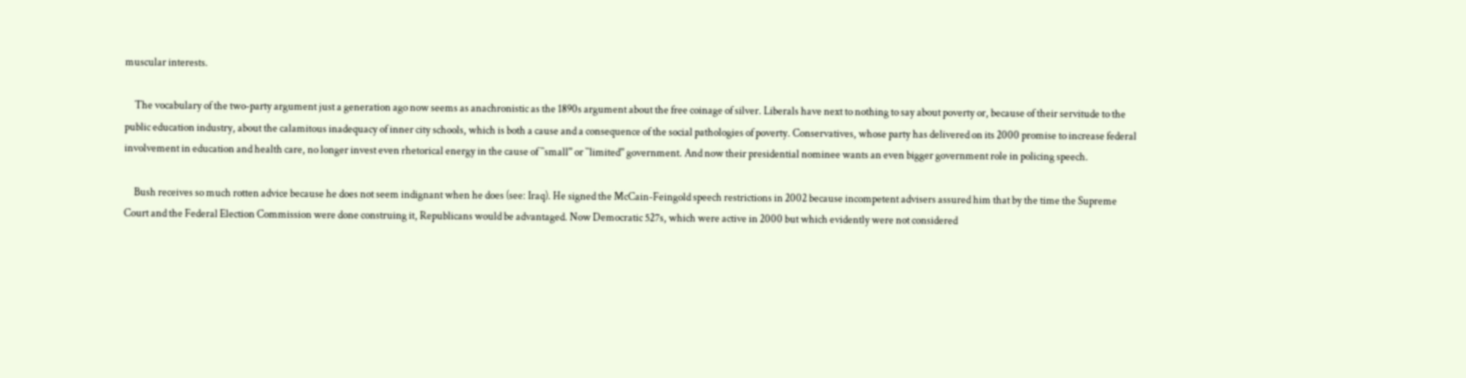muscular interests.

     The vocabulary of the two-party argument just a generation ago now seems as anachronistic as the 1890s argument about the free coinage of silver. Liberals have next to nothing to say about poverty or, because of their servitude to the public education industry, about the calamitous inadequacy of inner city schools, which is both a cause and a consequence of the social pathologies of poverty. Conservatives, whose party has delivered on its 2000 promise to increase federal involvement in education and health care, no longer invest even rhetorical energy in the cause of ``small'' or ``limited'' government. And now their presidential nominee wants an even bigger government role in policing speech.

     Bush receives so much rotten advice because he does not seem indignant when he does (see: Iraq). He signed the McCain-Feingold speech restrictions in 2002 because incompetent advisers assured him that by the time the Supreme Court and the Federal Election Commission were done construing it, Republicans would be advantaged. Now Democratic 527s, which were active in 2000 but which evidently were not considered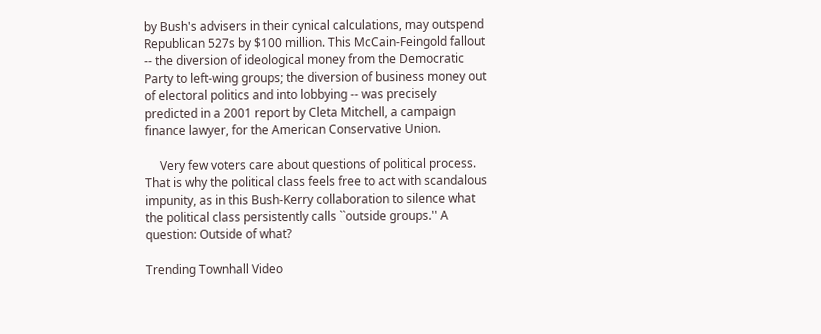by Bush's advisers in their cynical calculations, may outspend Republican 527s by $100 million. This McCain-Feingold fallout -- the diversion of ideological money from the Democratic Party to left-wing groups; the diversion of business money out of electoral politics and into lobbying -- was precisely predicted in a 2001 report by Cleta Mitchell, a campaign finance lawyer, for the American Conservative Union.

     Very few voters care about questions of political process. That is why the political class feels free to act with scandalous impunity, as in this Bush-Kerry collaboration to silence what the political class persistently calls ``outside groups.'' A question: Outside of what?

Trending Townhall Video